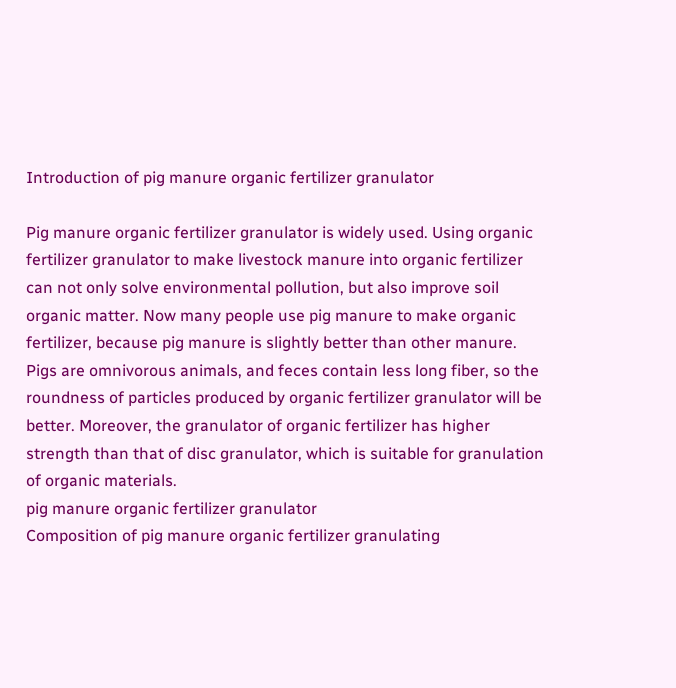Introduction of pig manure organic fertilizer granulator

Pig manure organic fertilizer granulator is widely used. Using organic fertilizer granulator to make livestock manure into organic fertilizer can not only solve environmental pollution, but also improve soil organic matter. Now many people use pig manure to make organic fertilizer, because pig manure is slightly better than other manure.
Pigs are omnivorous animals, and feces contain less long fiber, so the roundness of particles produced by organic fertilizer granulator will be better. Moreover, the granulator of organic fertilizer has higher strength than that of disc granulator, which is suitable for granulation of organic materials.
pig manure organic fertilizer granulator
Composition of pig manure organic fertilizer granulating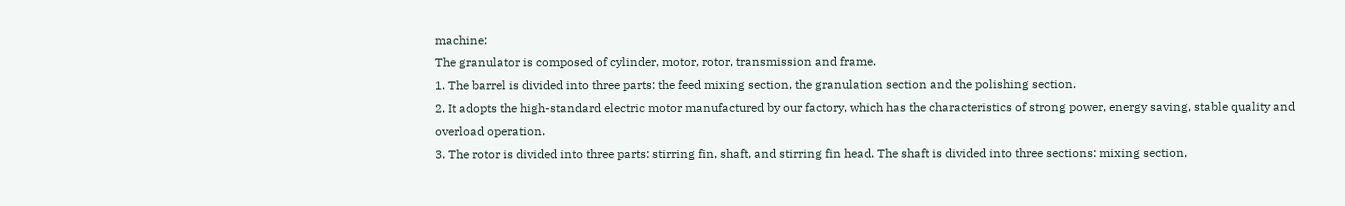machine:
The granulator is composed of cylinder, motor, rotor, transmission and frame.
1. The barrel is divided into three parts: the feed mixing section, the granulation section and the polishing section.
2. It adopts the high-standard electric motor manufactured by our factory, which has the characteristics of strong power, energy saving, stable quality and overload operation.
3. The rotor is divided into three parts: stirring fin, shaft, and stirring fin head. The shaft is divided into three sections: mixing section,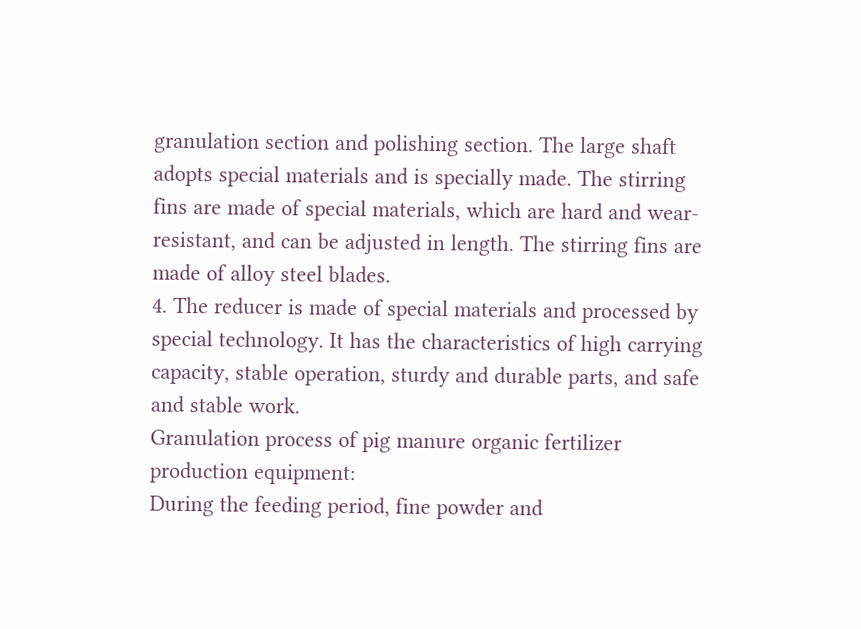granulation section and polishing section. The large shaft adopts special materials and is specially made. The stirring fins are made of special materials, which are hard and wear-resistant, and can be adjusted in length. The stirring fins are made of alloy steel blades.
4. The reducer is made of special materials and processed by special technology. It has the characteristics of high carrying capacity, stable operation, sturdy and durable parts, and safe and stable work.
Granulation process of pig manure organic fertilizer production equipment:
During the feeding period, fine powder and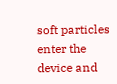soft particles enter the device and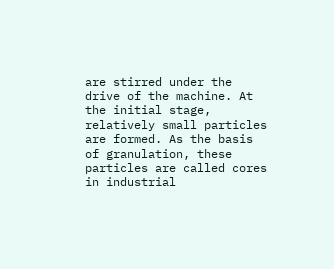are stirred under the drive of the machine. At the initial stage, relatively small particles are formed. As the basis of granulation, these particles are called cores in industrial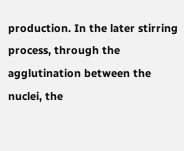production. In the later stirring process, through the agglutination between the nuclei, the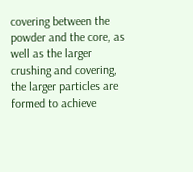covering between the powder and the core, as well as the larger crushing and covering, the larger particles are formed to achieve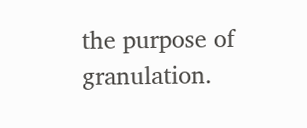the purpose of granulation.